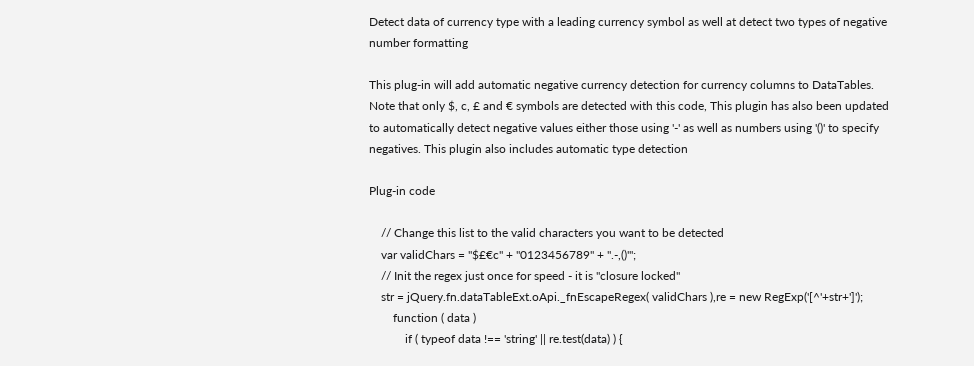Detect data of currency type with a leading currency symbol as well at detect two types of negative number formatting

This plug-in will add automatic negative currency detection for currency columns to DataTables. Note that only $, c, £ and € symbols are detected with this code, This plugin has also been updated to automatically detect negative values either those using '-' as well as numbers using '()' to specify negatives. This plugin also includes automatic type detection

Plug-in code

    // Change this list to the valid characters you want to be detected
    var validChars = "$£€c" + "0123456789" + ".-,()'";
    // Init the regex just once for speed - it is "closure locked"
    str = jQuery.fn.dataTableExt.oApi._fnEscapeRegex( validChars ),re = new RegExp('[^'+str+']');
        function ( data )
            if ( typeof data !== 'string' || re.test(data) ) {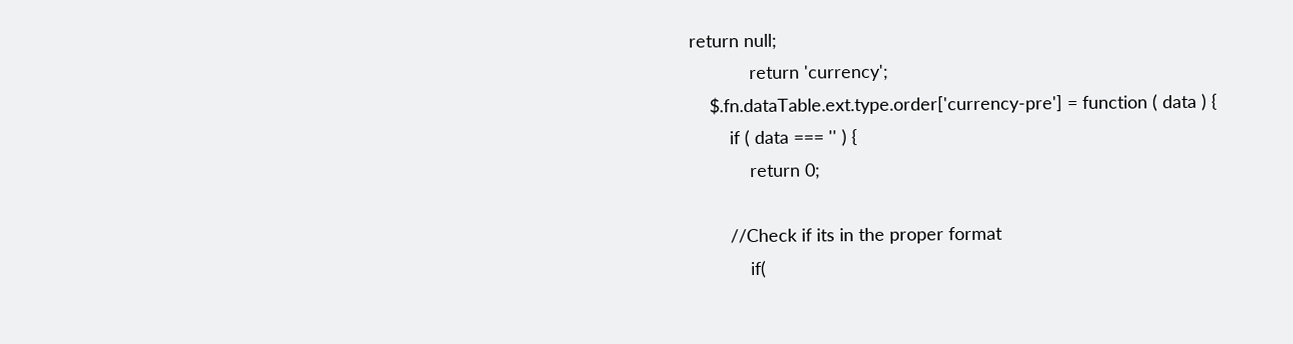return null;
            return 'currency';
    $.fn.dataTable.ext.type.order['currency-pre'] = function ( data ) {
        if ( data === '' ) {
            return 0;

        //Check if its in the proper format
            if(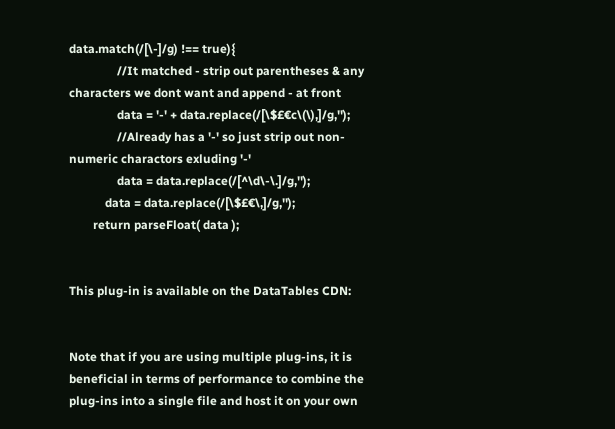data.match(/[\-]/g) !== true){
                //It matched - strip out parentheses & any characters we dont want and append - at front
                data = '-' + data.replace(/[\$£€c\(\),]/g,'');
                //Already has a '-' so just strip out non-numeric charactors exluding '-'
                data = data.replace(/[^\d\-\.]/g,'');
            data = data.replace(/[\$£€\,]/g,'');
        return parseFloat( data );


This plug-in is available on the DataTables CDN:


Note that if you are using multiple plug-ins, it is beneficial in terms of performance to combine the plug-ins into a single file and host it on your own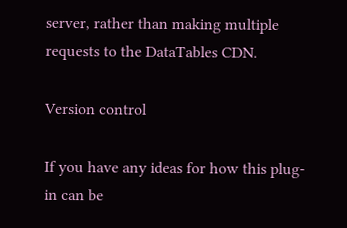server, rather than making multiple requests to the DataTables CDN.

Version control

If you have any ideas for how this plug-in can be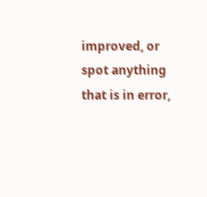improved, or spot anything that is in error,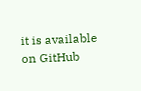it is available on GitHub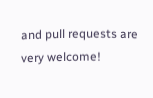and pull requests are very welcome!